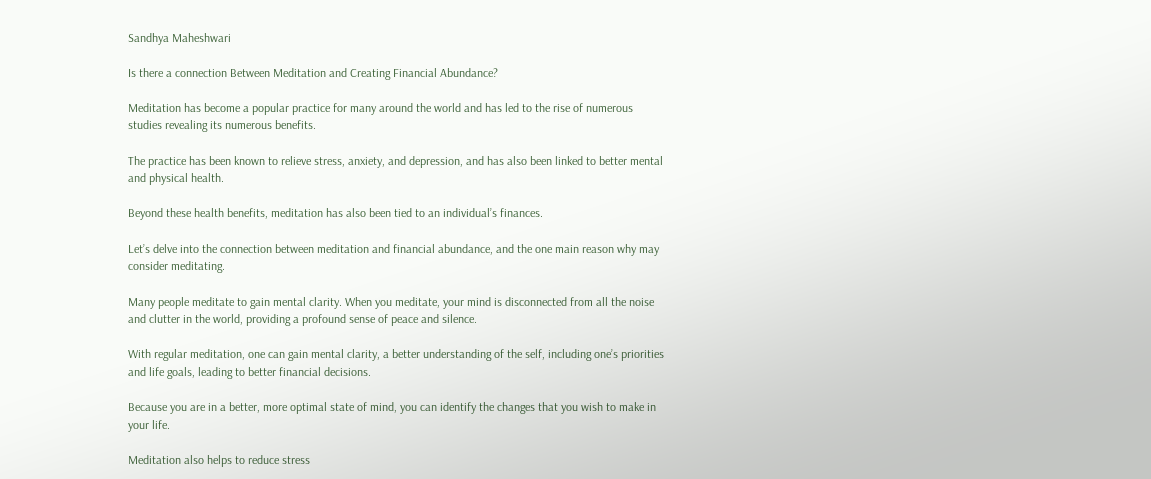Sandhya Maheshwari

Is there a connection Between Meditation and Creating Financial Abundance?

Meditation has become a popular practice for many around the world and has led to the rise of numerous studies revealing its numerous benefits.

The practice has been known to relieve stress, anxiety, and depression, and has also been linked to better mental and physical health.

Beyond these health benefits, meditation has also been tied to an individual’s finances.

Let’s delve into the connection between meditation and financial abundance, and the one main reason why may consider meditating.

Many people meditate to gain mental clarity. When you meditate, your mind is disconnected from all the noise and clutter in the world, providing a profound sense of peace and silence.

With regular meditation, one can gain mental clarity, a better understanding of the self, including one’s priorities and life goals, leading to better financial decisions.

Because you are in a better, more optimal state of mind, you can identify the changes that you wish to make in your life.

Meditation also helps to reduce stress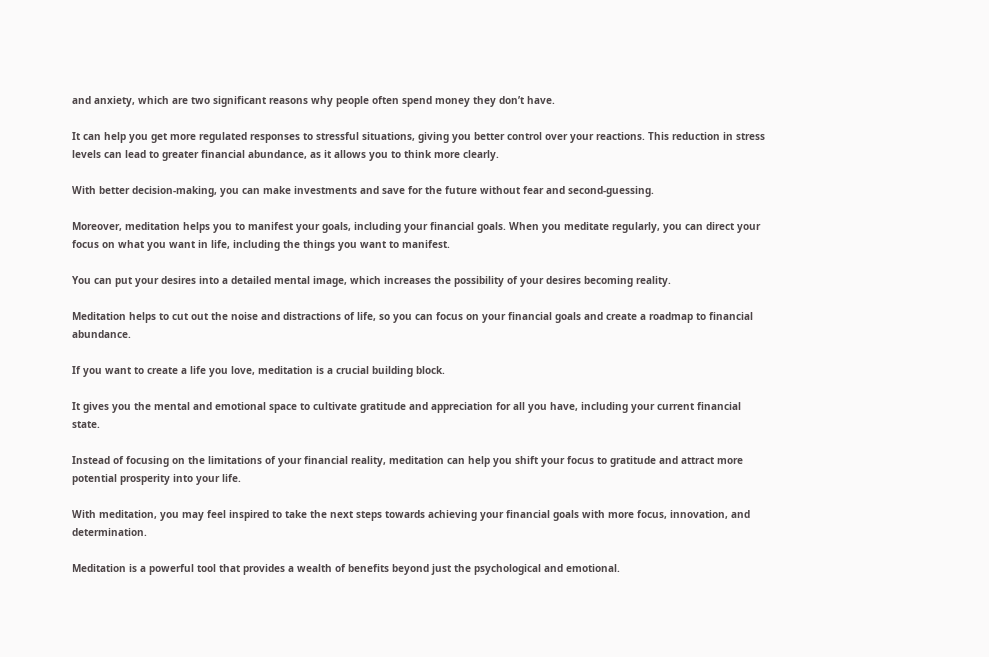and anxiety, which are two significant reasons why people often spend money they don’t have.

It can help you get more regulated responses to stressful situations, giving you better control over your reactions. This reduction in stress levels can lead to greater financial abundance, as it allows you to think more clearly.

With better decision-making, you can make investments and save for the future without fear and second-guessing.

Moreover, meditation helps you to manifest your goals, including your financial goals. When you meditate regularly, you can direct your focus on what you want in life, including the things you want to manifest.

You can put your desires into a detailed mental image, which increases the possibility of your desires becoming reality.

Meditation helps to cut out the noise and distractions of life, so you can focus on your financial goals and create a roadmap to financial abundance.

If you want to create a life you love, meditation is a crucial building block.

It gives you the mental and emotional space to cultivate gratitude and appreciation for all you have, including your current financial state.

Instead of focusing on the limitations of your financial reality, meditation can help you shift your focus to gratitude and attract more potential prosperity into your life.

With meditation, you may feel inspired to take the next steps towards achieving your financial goals with more focus, innovation, and determination.

Meditation is a powerful tool that provides a wealth of benefits beyond just the psychological and emotional.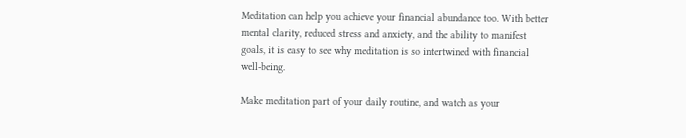Meditation can help you achieve your financial abundance too. With better mental clarity, reduced stress and anxiety, and the ability to manifest goals, it is easy to see why meditation is so intertwined with financial well-being.

Make meditation part of your daily routine, and watch as your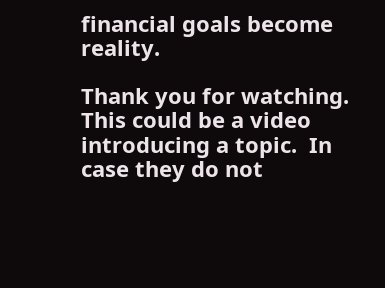financial goals become reality.

Thank you for watching. This could be a video introducing a topic.  In case they do not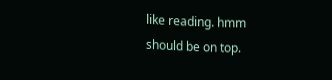like reading. hmm should be on top.